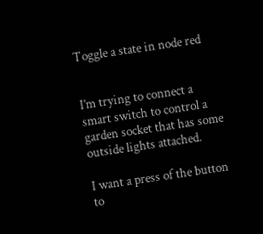Toggle a state in node red


I’m trying to connect a smart switch to control a garden socket that has some outside lights attached.

I want a press of the button to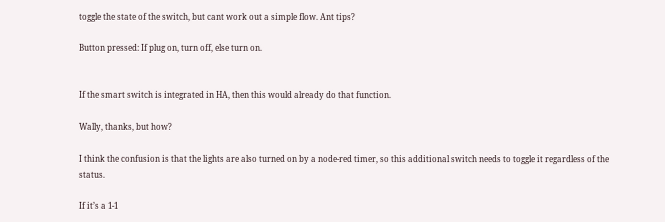toggle the state of the switch, but cant work out a simple flow. Ant tips?

Button pressed: If plug on, turn off, else turn on.


If the smart switch is integrated in HA, then this would already do that function.

Wally, thanks, but how?

I think the confusion is that the lights are also turned on by a node-red timer, so this additional switch needs to toggle it regardless of the status.

If it’s a 1-1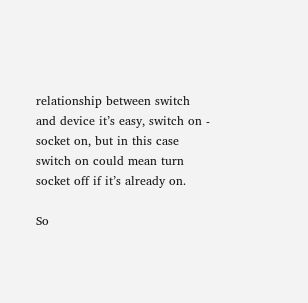relationship between switch and device it’s easy, switch on - socket on, but in this case switch on could mean turn socket off if it’s already on.

So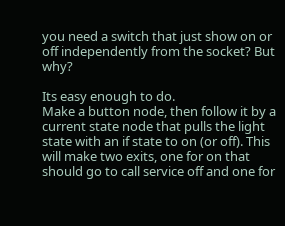you need a switch that just show on or off independently from the socket? But why?

Its easy enough to do.
Make a button node, then follow it by a current state node that pulls the light state with an if state to on (or off). This will make two exits, one for on that should go to call service off and one for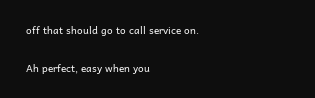off that should go to call service on.

Ah perfect, easy when you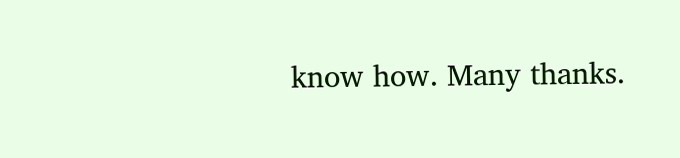know how. Many thanks.